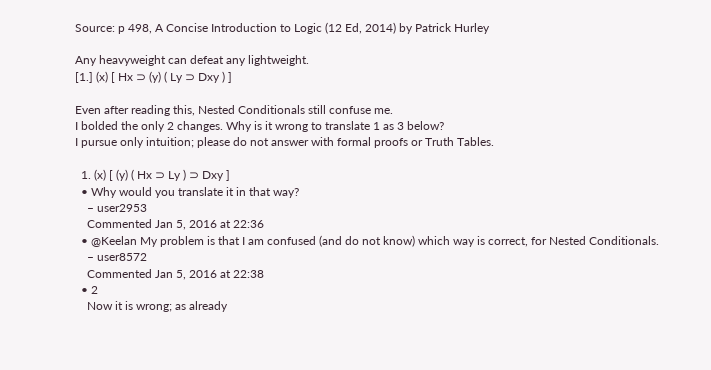Source: p 498, A Concise Introduction to Logic (12 Ed, 2014) by Patrick Hurley

Any heavyweight can defeat any lightweight.
[1.] (x) [ Hx ⊃ (y) ( Ly ⊃ Dxy ) ]

Even after reading this, Nested Conditionals still confuse me.
I bolded the only 2 changes. Why is it wrong to translate 1 as 3 below?
I pursue only intuition; please do not answer with formal proofs or Truth Tables.

  1. (x) [ (y) ( Hx ⊃ Ly ) ⊃ Dxy ]
  • Why would you translate it in that way?
    – user2953
    Commented Jan 5, 2016 at 22:36
  • @Keelan My problem is that I am confused (and do not know) which way is correct, for Nested Conditionals.
    – user8572
    Commented Jan 5, 2016 at 22:38
  • 2
    Now it is wrong; as already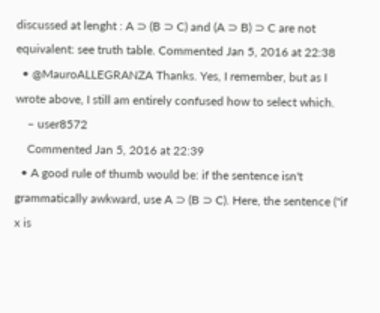discussed at lenght : A ⊃ (B ⊃ C) and (A ⊃ B) ⊃ C are not equivalent: see truth table. Commented Jan 5, 2016 at 22:38
  • @MauroALLEGRANZA Thanks. Yes, I remember, but as I wrote above, I still am entirely confused how to select which.
    – user8572
    Commented Jan 5, 2016 at 22:39
  • A good rule of thumb would be: if the sentence isn't grammatically awkward, use A ⊃ (B ⊃ C). Here, the sentence ("if x is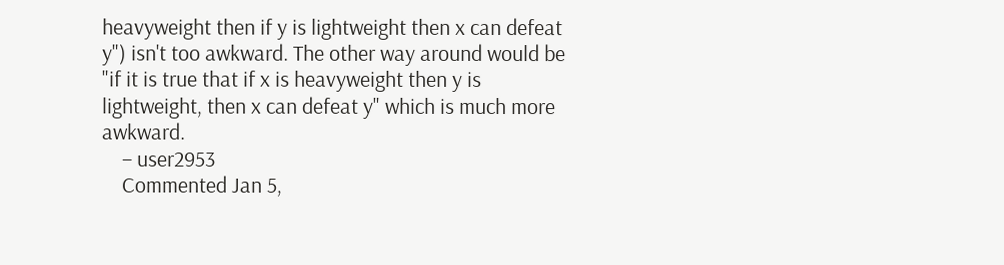heavyweight then if y is lightweight then x can defeat y") isn't too awkward. The other way around would be "if it is true that if x is heavyweight then y is lightweight, then x can defeat y" which is much more awkward.
    – user2953
    Commented Jan 5,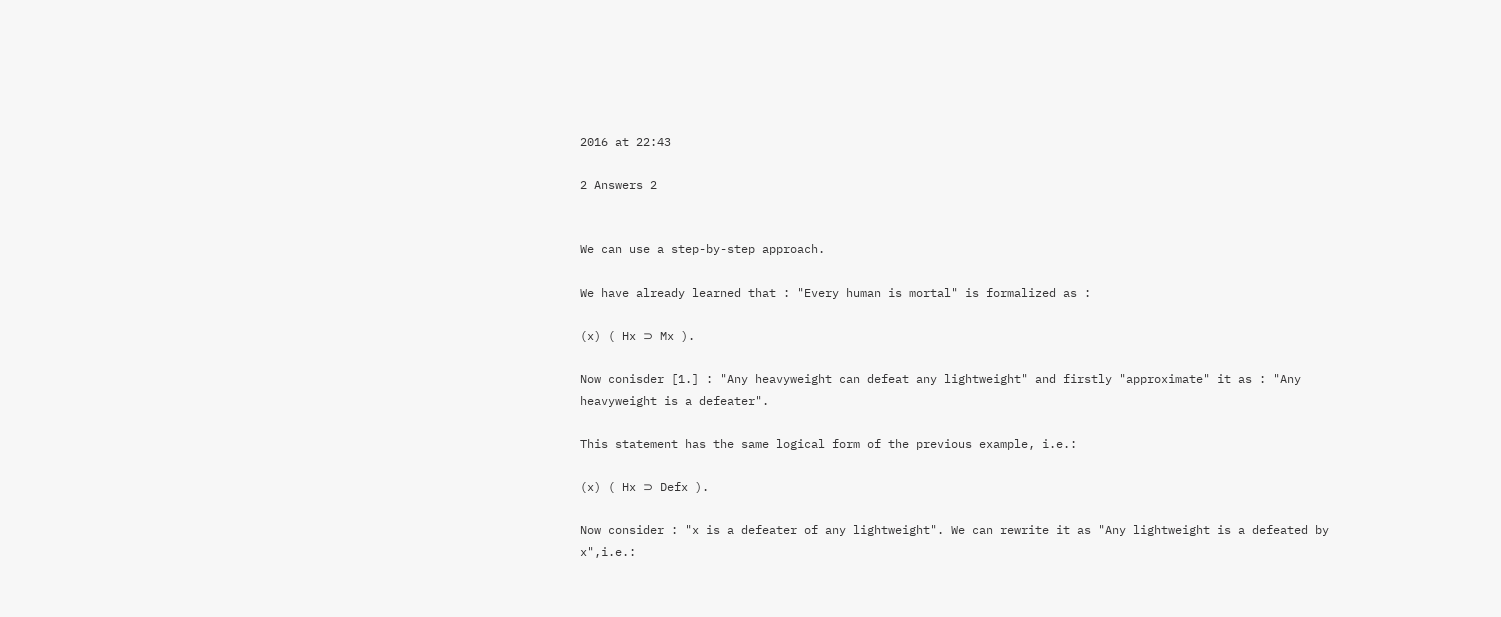2016 at 22:43

2 Answers 2


We can use a step-by-step approach.

We have already learned that : "Every human is mortal" is formalized as :

(x) ( Hx ⊃ Mx ).

Now conisder [1.] : "Any heavyweight can defeat any lightweight" and firstly "approximate" it as : "Any heavyweight is a defeater".

This statement has the same logical form of the previous example, i.e.:

(x) ( Hx ⊃ Defx ).

Now consider : "x is a defeater of any lightweight". We can rewrite it as "Any lightweight is a defeated by x",i.e.: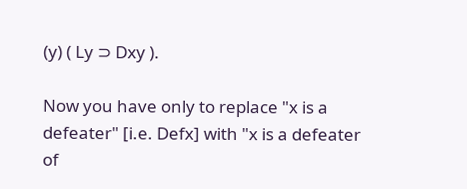(y) ( Ly ⊃ Dxy ).

Now you have only to replace "x is a defeater" [i.e. Defx] with "x is a defeater of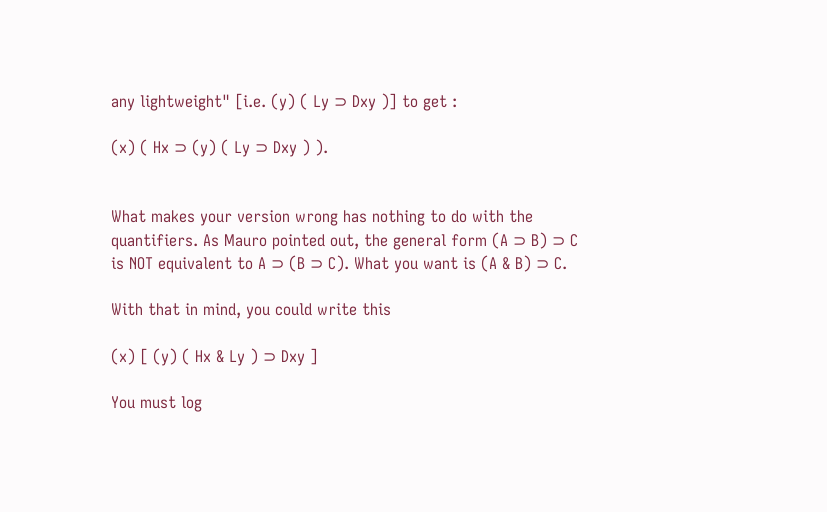any lightweight" [i.e. (y) ( Ly ⊃ Dxy )] to get :

(x) ( Hx ⊃ (y) ( Ly ⊃ Dxy ) ).


What makes your version wrong has nothing to do with the quantifiers. As Mauro pointed out, the general form (A ⊃ B) ⊃ C is NOT equivalent to A ⊃ (B ⊃ C). What you want is (A & B) ⊃ C.

With that in mind, you could write this

(x) [ (y) ( Hx & Ly ) ⊃ Dxy ]

You must log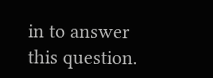in to answer this question.